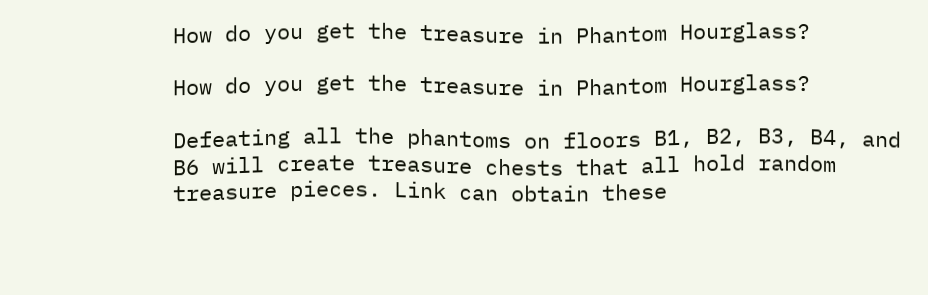How do you get the treasure in Phantom Hourglass?

How do you get the treasure in Phantom Hourglass?

Defeating all the phantoms on floors B1, B2, B3, B4, and B6 will create treasure chests that all hold random treasure pieces. Link can obtain these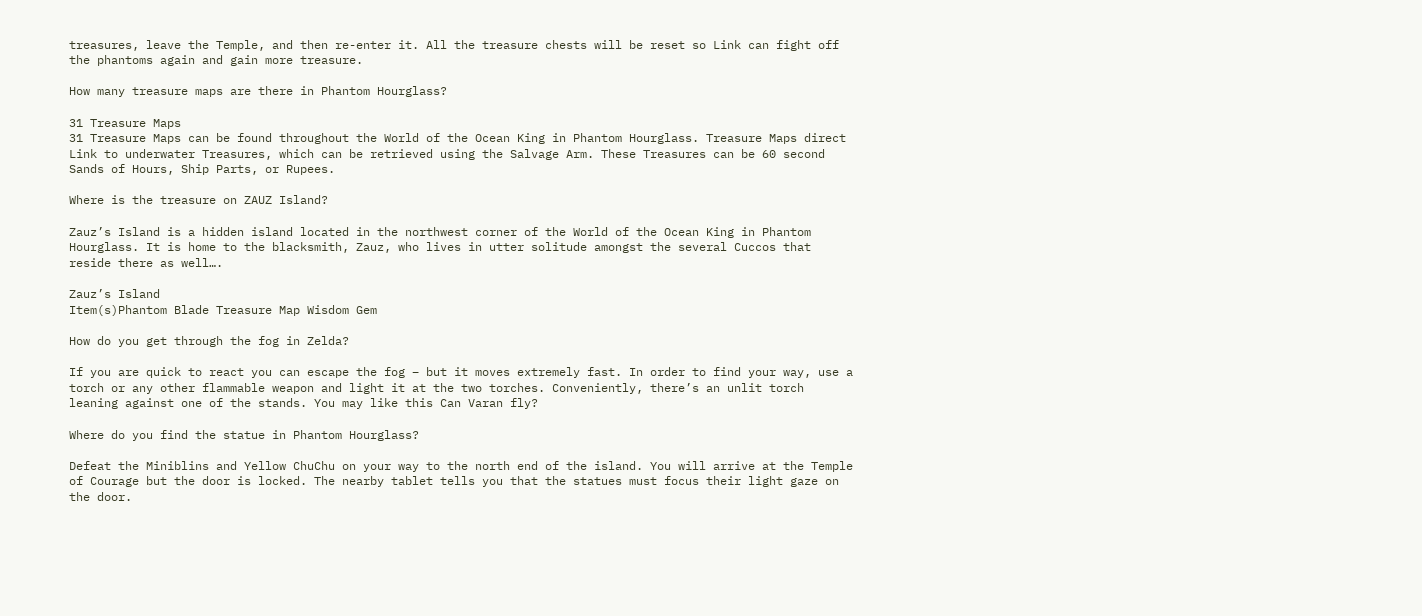treasures, leave the Temple, and then re-enter it. All the treasure chests will be reset so Link can fight off the phantoms again and gain more treasure.

How many treasure maps are there in Phantom Hourglass?

31 Treasure Maps
31 Treasure Maps can be found throughout the World of the Ocean King in Phantom Hourglass. Treasure Maps direct Link to underwater Treasures, which can be retrieved using the Salvage Arm. These Treasures can be 60 second Sands of Hours, Ship Parts, or Rupees.

Where is the treasure on ZAUZ Island?

Zauz’s Island is a hidden island located in the northwest corner of the World of the Ocean King in Phantom Hourglass. It is home to the blacksmith, Zauz, who lives in utter solitude amongst the several Cuccos that reside there as well….

Zauz’s Island
Item(s)Phantom Blade Treasure Map Wisdom Gem

How do you get through the fog in Zelda?

If you are quick to react you can escape the fog – but it moves extremely fast. In order to find your way, use a torch or any other flammable weapon and light it at the two torches. Conveniently, there’s an unlit torch leaning against one of the stands. You may like this Can Varan fly?

Where do you find the statue in Phantom Hourglass?

Defeat the Miniblins and Yellow ChuChu on your way to the north end of the island. You will arrive at the Temple of Courage but the door is locked. The nearby tablet tells you that the statues must focus their light gaze on the door.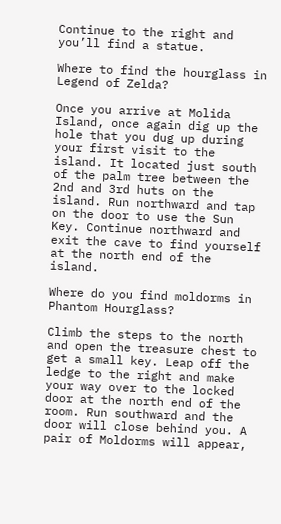Continue to the right and you’ll find a statue.

Where to find the hourglass in Legend of Zelda?

Once you arrive at Molida Island, once again dig up the hole that you dug up during your first visit to the island. It located just south of the palm tree between the 2nd and 3rd huts on the island. Run northward and tap on the door to use the Sun Key. Continue northward and exit the cave to find yourself at the north end of the island.

Where do you find moldorms in Phantom Hourglass?

Climb the steps to the north and open the treasure chest to get a small key. Leap off the ledge to the right and make your way over to the locked door at the north end of the room. Run southward and the door will close behind you. A pair of Moldorms will appear,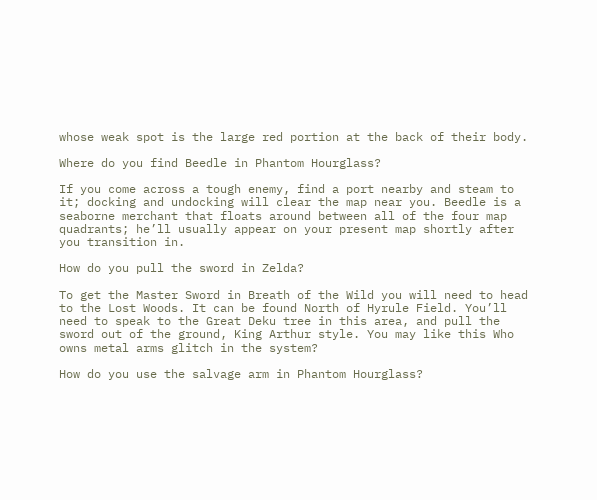whose weak spot is the large red portion at the back of their body.

Where do you find Beedle in Phantom Hourglass?

If you come across a tough enemy, find a port nearby and steam to it; docking and undocking will clear the map near you. Beedle is a seaborne merchant that floats around between all of the four map quadrants; he’ll usually appear on your present map shortly after you transition in.

How do you pull the sword in Zelda?

To get the Master Sword in Breath of the Wild you will need to head to the Lost Woods. It can be found North of Hyrule Field. You’ll need to speak to the Great Deku tree in this area, and pull the sword out of the ground, King Arthur style. You may like this Who owns metal arms glitch in the system?

How do you use the salvage arm in Phantom Hourglass?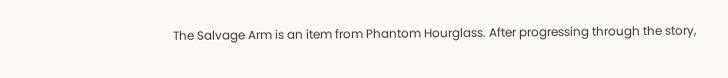The Salvage Arm is an item from Phantom Hourglass. After progressing through the story,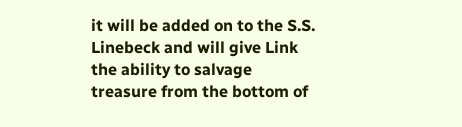it will be added on to the S.S. Linebeck and will give Link the ability to salvage treasure from the bottom of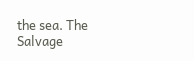the sea. The Salvage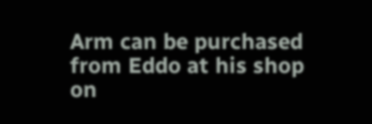Arm can be purchased from Eddo at his shop on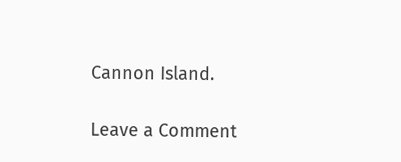Cannon Island.

Leave a Comment